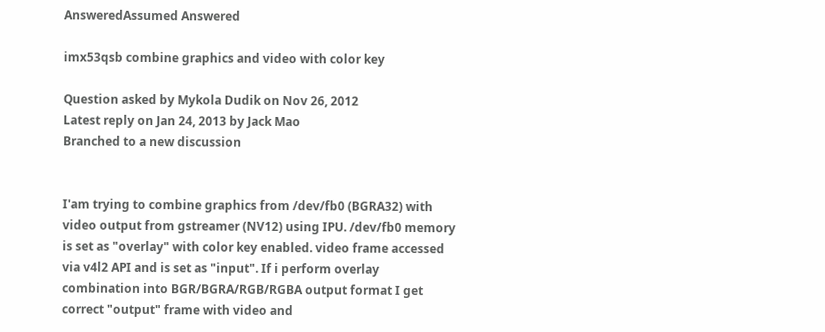AnsweredAssumed Answered

imx53qsb combine graphics and video with color key

Question asked by Mykola Dudik on Nov 26, 2012
Latest reply on Jan 24, 2013 by Jack Mao
Branched to a new discussion


I'am trying to combine graphics from /dev/fb0 (BGRA32) with video output from gstreamer (NV12) using IPU. /dev/fb0 memory is set as "overlay" with color key enabled. video frame accessed via v4l2 API and is set as "input". If i perform overlay combination into BGR/BGRA/RGB/RGBA output format I get correct "output" frame with video and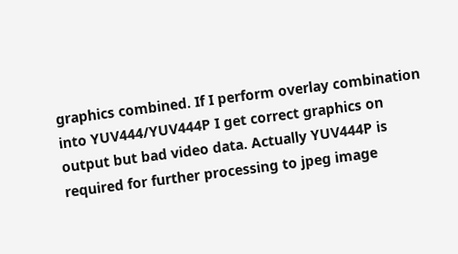graphics combined. If I perform overlay combination into YUV444/YUV444P I get correct graphics on output but bad video data. Actually YUV444P is required for further processing to jpeg image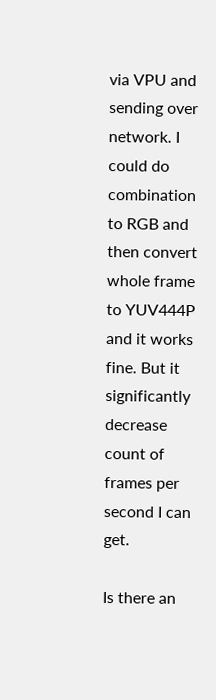via VPU and sending over network. I could do combination to RGB and then convert whole frame to YUV444P and it works fine. But it significantly decrease count of frames per second I can get.

Is there an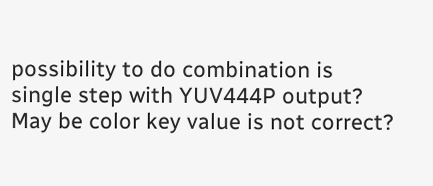possibility to do combination is single step with YUV444P output? May be color key value is not correct?